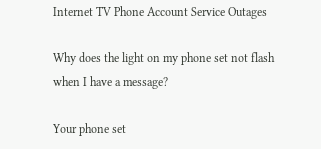Internet TV Phone Account Service Outages

Why does the light on my phone set not flash when I have a message?

Your phone set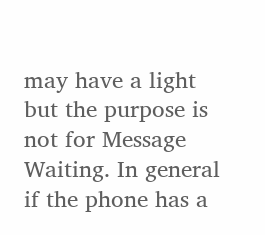may have a light but the purpose is not for Message Waiting. In general if the phone has a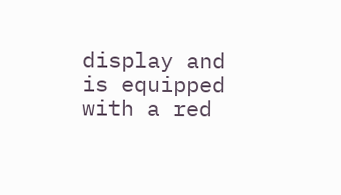display and is equipped with a red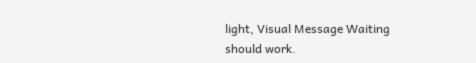light, Visual Message Waiting should work.